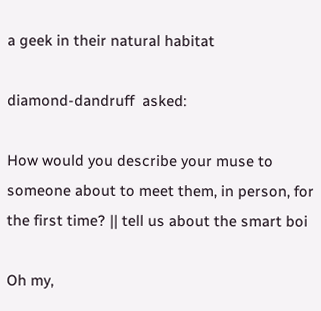a geek in their natural habitat

diamond-dandruff  asked:

How would you describe your muse to someone about to meet them, in person, for the first time? || tell us about the smart boi

Oh my,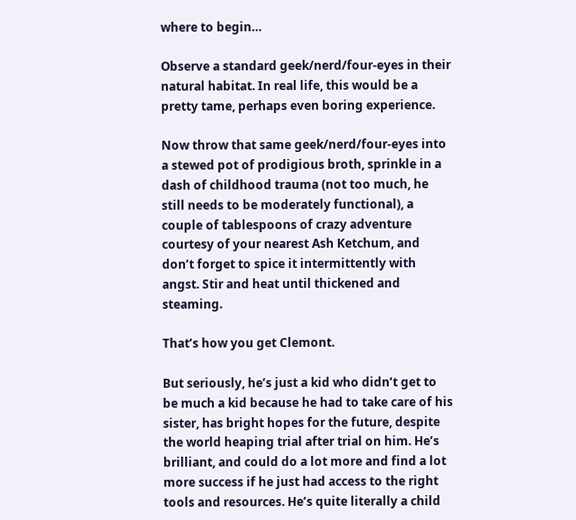where to begin…

Observe a standard geek/nerd/four-eyes in their natural habitat. In real life, this would be a pretty tame, perhaps even boring experience.

Now throw that same geek/nerd/four-eyes into a stewed pot of prodigious broth, sprinkle in a dash of childhood trauma (not too much, he still needs to be moderately functional), a couple of tablespoons of crazy adventure courtesy of your nearest Ash Ketchum, and don’t forget to spice it intermittently with angst. Stir and heat until thickened and steaming.

That’s how you get Clemont.

But seriously, he’s just a kid who didn’t get to be much a kid because he had to take care of his sister, has bright hopes for the future, despite the world heaping trial after trial on him. He’s brilliant, and could do a lot more and find a lot more success if he just had access to the right tools and resources. He’s quite literally a child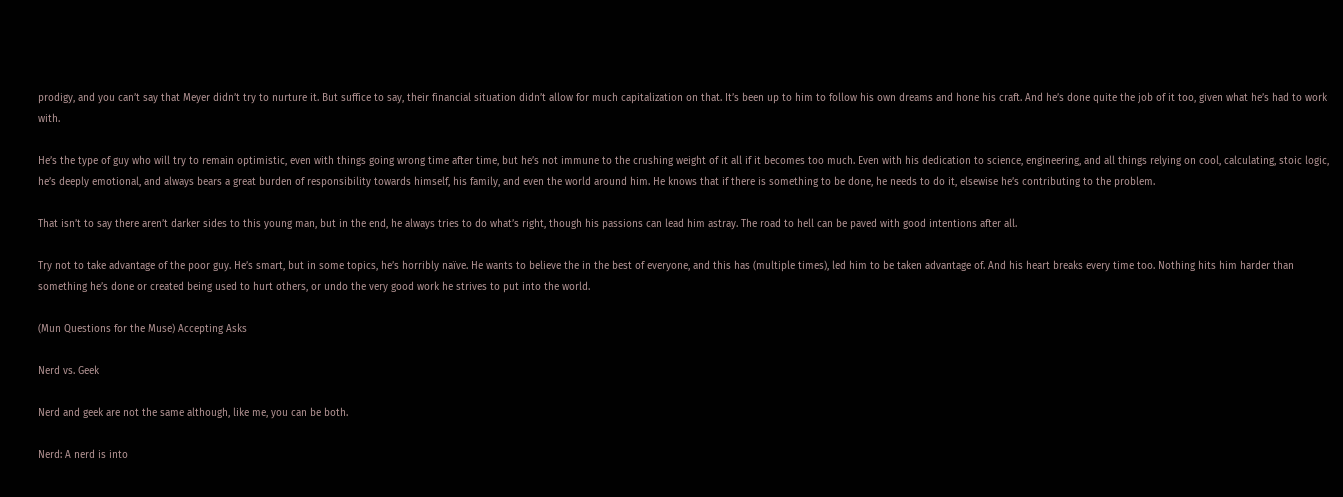prodigy, and you can’t say that Meyer didn’t try to nurture it. But suffice to say, their financial situation didn’t allow for much capitalization on that. It’s been up to him to follow his own dreams and hone his craft. And he’s done quite the job of it too, given what he’s had to work with.

He’s the type of guy who will try to remain optimistic, even with things going wrong time after time, but he’s not immune to the crushing weight of it all if it becomes too much. Even with his dedication to science, engineering, and all things relying on cool, calculating, stoic logic, he’s deeply emotional, and always bears a great burden of responsibility towards himself, his family, and even the world around him. He knows that if there is something to be done, he needs to do it, elsewise he’s contributing to the problem.

That isn’t to say there aren’t darker sides to this young man, but in the end, he always tries to do what’s right, though his passions can lead him astray. The road to hell can be paved with good intentions after all.

Try not to take advantage of the poor guy. He’s smart, but in some topics, he’s horribly naïve. He wants to believe the in the best of everyone, and this has (multiple times), led him to be taken advantage of. And his heart breaks every time too. Nothing hits him harder than something he’s done or created being used to hurt others, or undo the very good work he strives to put into the world.

(Mun Questions for the Muse) Accepting Asks

Nerd vs. Geek

Nerd and geek are not the same although, like me, you can be both.

Nerd: A nerd is into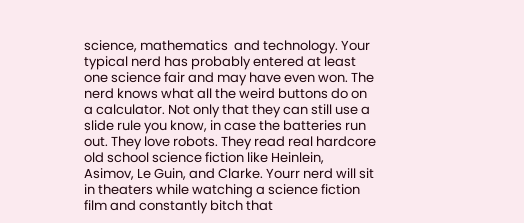science, mathematics  and technology. Your typical nerd has probably entered at least one science fair and may have even won. The nerd knows what all the weird buttons do on a calculator. Not only that they can still use a slide rule you know, in case the batteries run out. They love robots. They read real hardcore old school science fiction like Heinlein, Asimov, Le Guin, and Clarke. Yourr nerd will sit in theaters while watching a science fiction film and constantly bitch that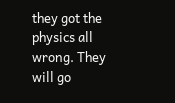they got the physics all wrong. They will go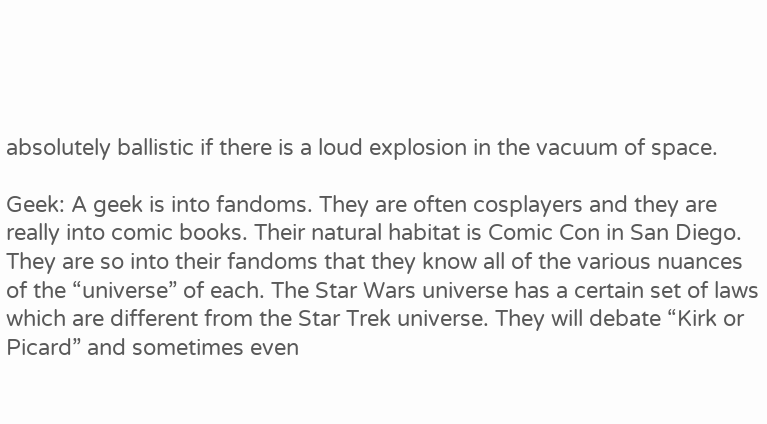absolutely ballistic if there is a loud explosion in the vacuum of space.

Geek: A geek is into fandoms. They are often cosplayers and they are really into comic books. Their natural habitat is Comic Con in San Diego. They are so into their fandoms that they know all of the various nuances of the “universe” of each. The Star Wars universe has a certain set of laws which are different from the Star Trek universe. They will debate “Kirk or Picard” and sometimes even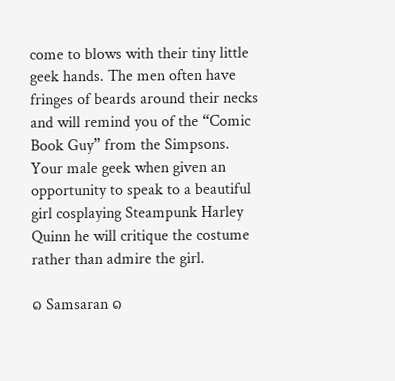come to blows with their tiny little geek hands. The men often have fringes of beards around their necks and will remind you of the “Comic Book Guy” from the Simpsons. Your male geek when given an opportunity to speak to a beautiful girl cosplaying Steampunk Harley Quinn he will critique the costume rather than admire the girl.

๑ Samsaran ๑